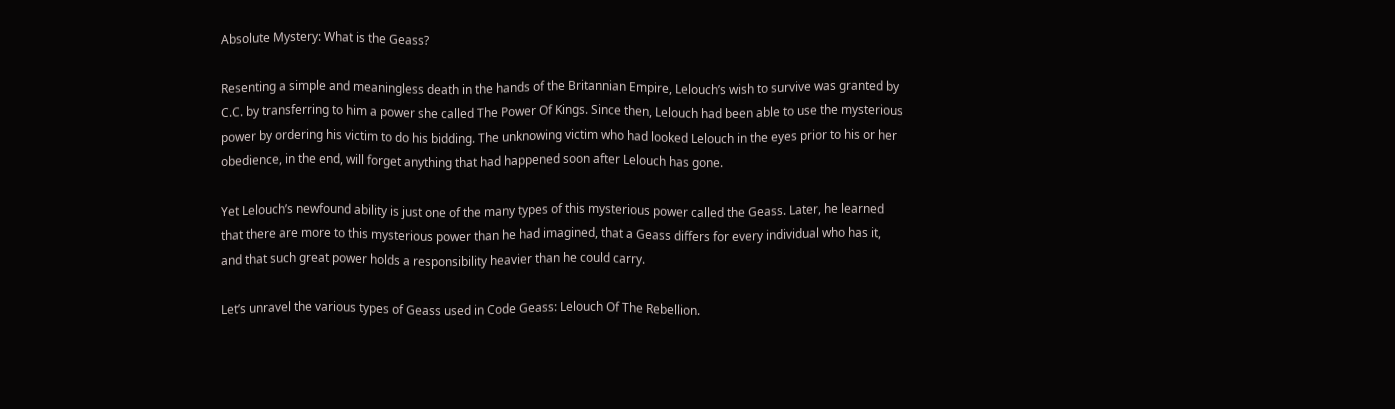Absolute Mystery: What is the Geass?

Resenting a simple and meaningless death in the hands of the Britannian Empire, Lelouch’s wish to survive was granted by C.C. by transferring to him a power she called The Power Of Kings. Since then, Lelouch had been able to use the mysterious power by ordering his victim to do his bidding. The unknowing victim who had looked Lelouch in the eyes prior to his or her obedience, in the end, will forget anything that had happened soon after Lelouch has gone.

Yet Lelouch’s newfound ability is just one of the many types of this mysterious power called the Geass. Later, he learned that there are more to this mysterious power than he had imagined, that a Geass differs for every individual who has it, and that such great power holds a responsibility heavier than he could carry.

Let’s unravel the various types of Geass used in Code Geass: Lelouch Of The Rebellion.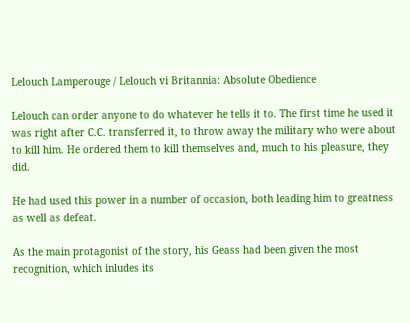Lelouch Lamperouge / Lelouch vi Britannia: Absolute Obedience

Lelouch can order anyone to do whatever he tells it to. The first time he used it was right after C.C. transferred it, to throw away the military who were about to kill him. He ordered them to kill themselves and, much to his pleasure, they did.

He had used this power in a number of occasion, both leading him to greatness as well as defeat.

As the main protagonist of the story, his Geass had been given the most recognition, which inludes its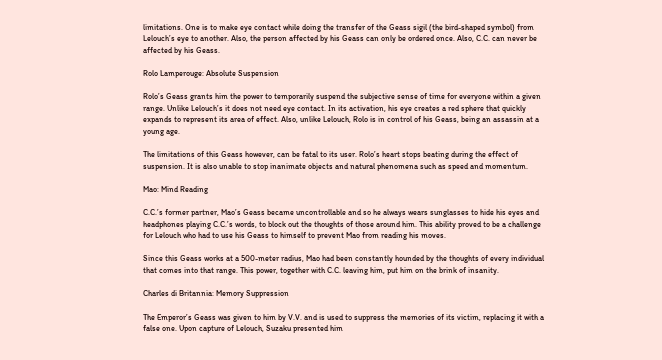limitations. One is to make eye contact while doing the transfer of the Geass sigil (the bird-shaped symbol) from Lelouch’s eye to another. Also, the person affected by his Geass can only be ordered once. Also, C.C. can never be affected by his Geass.

Rolo Lamperouge: Absolute Suspension

Rolo’s Geass grants him the power to temporarily suspend the subjective sense of time for everyone within a given range. Unlike Lelouch’s it does not need eye contact. In its activation, his eye creates a red sphere that quickly expands to represent its area of effect. Also, unlike Lelouch, Rolo is in control of his Geass, being an assassin at a young age.

The limitations of this Geass however, can be fatal to its user. Rolo’s heart stops beating during the effect of suspension. It is also unable to stop inanimate objects and natural phenomena such as speed and momentum.

Mao: Mind Reading

C.C.’s former partner, Mao’s Geass became uncontrollable and so he always wears sunglasses to hide his eyes and headphones playing C.C.’s words, to block out the thoughts of those around him. This ability proved to be a challenge for Lelouch who had to use his Geass to himself to prevent Mao from reading his moves.

Since this Geass works at a 500-meter radius, Mao had been constantly hounded by the thoughts of every individual that comes into that range. This power, together with C.C. leaving him, put him on the brink of insanity.

Charles di Britannia: Memory Suppression

The Emperor’s Geass was given to him by V.V. and is used to suppress the memories of its victim, replacing it with a false one. Upon capture of Lelouch, Suzaku presented him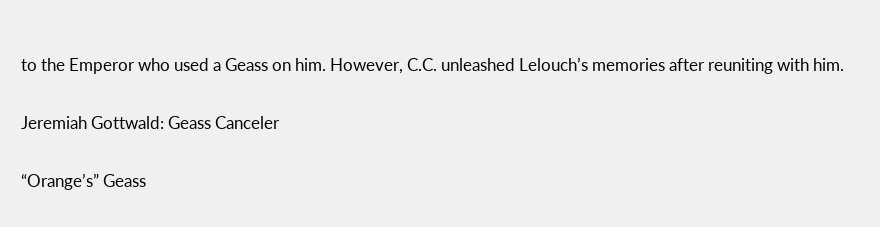to the Emperor who used a Geass on him. However, C.C. unleashed Lelouch’s memories after reuniting with him.

Jeremiah Gottwald: Geass Canceler

“Orange’s” Geass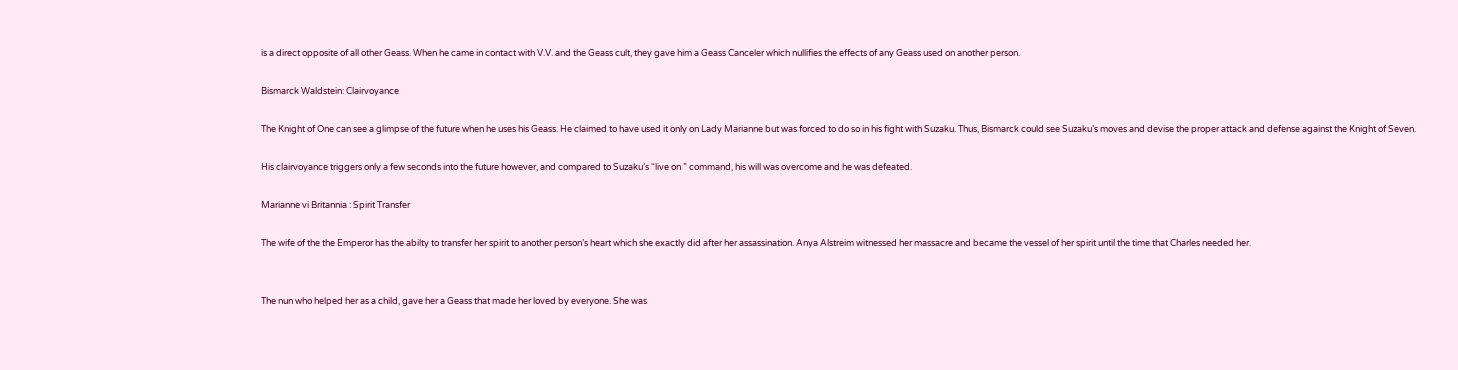is a direct opposite of all other Geass. When he came in contact with V.V. and the Geass cult, they gave him a Geass Canceler which nullifies the effects of any Geass used on another person.

Bismarck Waldstein: Clairvoyance

The Knight of One can see a glimpse of the future when he uses his Geass. He claimed to have used it only on Lady Marianne but was forced to do so in his fight with Suzaku. Thus, Bismarck could see Suzaku’s moves and devise the proper attack and defense against the Knight of Seven.

His clairvoyance triggers only a few seconds into the future however, and compared to Suzaku’s “live on ” command, his will was overcome and he was defeated.

Marianne vi Britannia : Spirit Transfer

The wife of the the Emperor has the abilty to transfer her spirit to another person’s heart which she exactly did after her assassination. Anya Alstreim witnessed her massacre and became the vessel of her spirit until the time that Charles needed her.


The nun who helped her as a child, gave her a Geass that made her loved by everyone. She was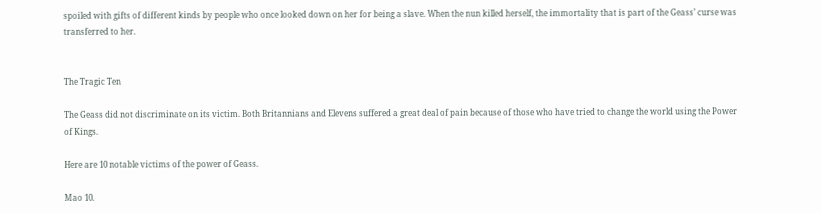spoiled with gifts of different kinds by people who once looked down on her for being a slave. When the nun killed herself, the immortality that is part of the Geass’ curse was transferred to her.


The Tragic Ten

The Geass did not discriminate on its victim. Both Britannians and Elevens suffered a great deal of pain because of those who have tried to change the world using the Power of Kings.

Here are 10 notable victims of the power of Geass.

Mao 10.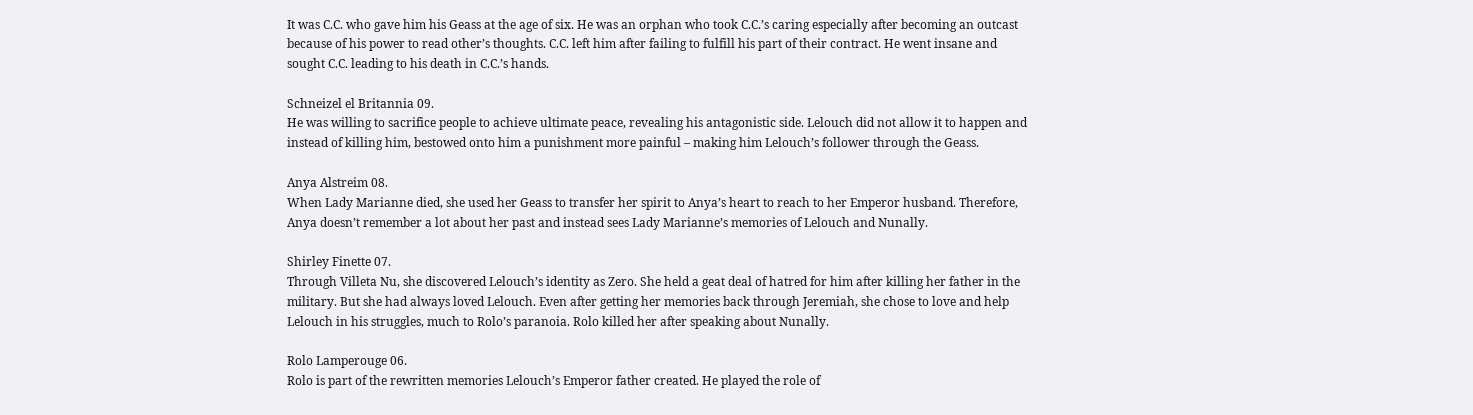It was C.C. who gave him his Geass at the age of six. He was an orphan who took C.C.’s caring especially after becoming an outcast because of his power to read other’s thoughts. C.C. left him after failing to fulfill his part of their contract. He went insane and sought C.C. leading to his death in C.C.’s hands.

Schneizel el Britannia 09.
He was willing to sacrifice people to achieve ultimate peace, revealing his antagonistic side. Lelouch did not allow it to happen and instead of killing him, bestowed onto him a punishment more painful – making him Lelouch’s follower through the Geass.

Anya Alstreim 08.
When Lady Marianne died, she used her Geass to transfer her spirit to Anya’s heart to reach to her Emperor husband. Therefore, Anya doesn’t remember a lot about her past and instead sees Lady Marianne’s memories of Lelouch and Nunally.

Shirley Finette 07.
Through Villeta Nu, she discovered Lelouch’s identity as Zero. She held a geat deal of hatred for him after killing her father in the military. But she had always loved Lelouch. Even after getting her memories back through Jeremiah, she chose to love and help Lelouch in his struggles, much to Rolo’s paranoia. Rolo killed her after speaking about Nunally.

Rolo Lamperouge 06.
Rolo is part of the rewritten memories Lelouch’s Emperor father created. He played the role of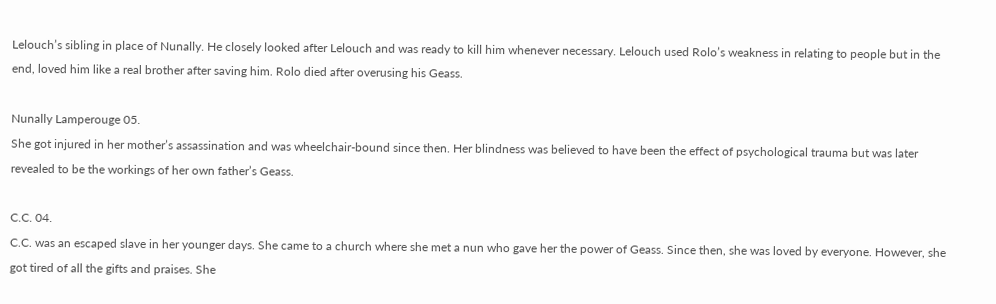Lelouch’s sibling in place of Nunally. He closely looked after Lelouch and was ready to kill him whenever necessary. Lelouch used Rolo’s weakness in relating to people but in the end, loved him like a real brother after saving him. Rolo died after overusing his Geass.

Nunally Lamperouge 05.
She got injured in her mother’s assassination and was wheelchair-bound since then. Her blindness was believed to have been the effect of psychological trauma but was later revealed to be the workings of her own father’s Geass.

C.C. 04.
C.C. was an escaped slave in her younger days. She came to a church where she met a nun who gave her the power of Geass. Since then, she was loved by everyone. However, she got tired of all the gifts and praises. She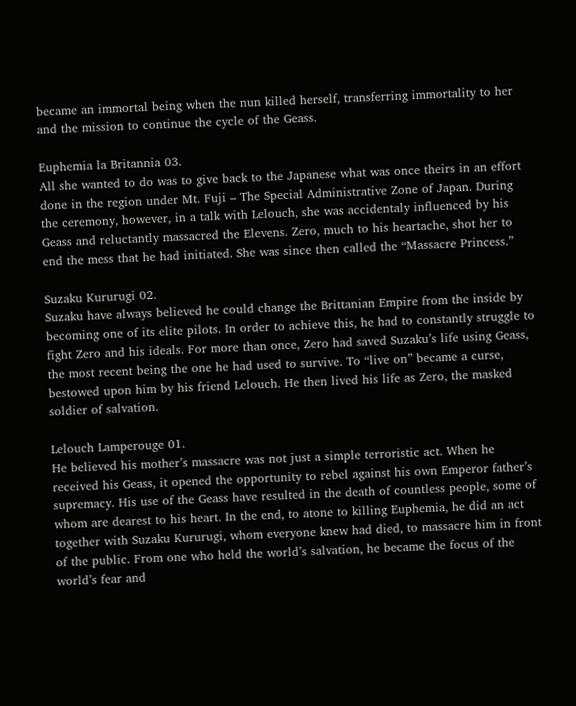became an immortal being when the nun killed herself, transferring immortality to her and the mission to continue the cycle of the Geass.

Euphemia la Britannia 03.
All she wanted to do was to give back to the Japanese what was once theirs in an effort done in the region under Mt. Fuji – The Special Administrative Zone of Japan. During the ceremony, however, in a talk with Lelouch, she was accidentaly influenced by his Geass and reluctantly massacred the Elevens. Zero, much to his heartache, shot her to end the mess that he had initiated. She was since then called the “Massacre Princess.”

Suzaku Kururugi 02.
Suzaku have always believed he could change the Brittanian Empire from the inside by becoming one of its elite pilots. In order to achieve this, he had to constantly struggle to fight Zero and his ideals. For more than once, Zero had saved Suzaku’s life using Geass, the most recent being the one he had used to survive. To “live on” became a curse, bestowed upon him by his friend Lelouch. He then lived his life as Zero, the masked soldier of salvation.

Lelouch Lamperouge 01.
He believed his mother’s massacre was not just a simple terroristic act. When he received his Geass, it opened the opportunity to rebel against his own Emperor father’s supremacy. His use of the Geass have resulted in the death of countless people, some of whom are dearest to his heart. In the end, to atone to killing Euphemia, he did an act together with Suzaku Kururugi, whom everyone knew had died, to massacre him in front of the public. From one who held the world’s salvation, he became the focus of the world’s fear and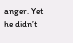anger. Yet he didn’t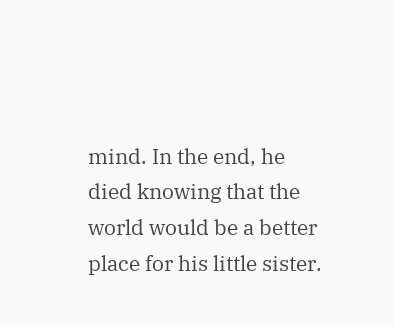mind. In the end, he died knowing that the world would be a better place for his little sister.